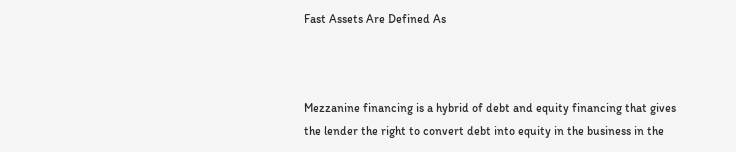Fast Assets Are Defined As



Mezzanine financing is a hybrid of debt and equity financing that gives the lender the right to convert debt into equity in the business in the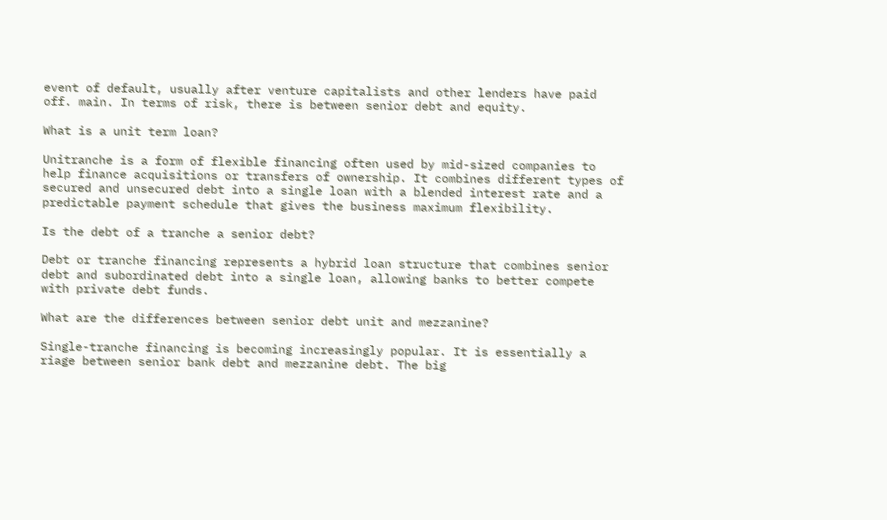event of default, usually after venture capitalists and other lenders have paid off. main. In terms of risk, there is between senior debt and equity.

What is a unit term loan?

Unitranche is a form of flexible financing often used by mid-sized companies to help finance acquisitions or transfers of ownership. It combines different types of secured and unsecured debt into a single loan with a blended interest rate and a predictable payment schedule that gives the business maximum flexibility.

Is the debt of a tranche a senior debt?

Debt or tranche financing represents a hybrid loan structure that combines senior debt and subordinated debt into a single loan, allowing banks to better compete with private debt funds.

What are the differences between senior debt unit and mezzanine?

Single-tranche financing is becoming increasingly popular. It is essentially a riage between senior bank debt and mezzanine debt. The big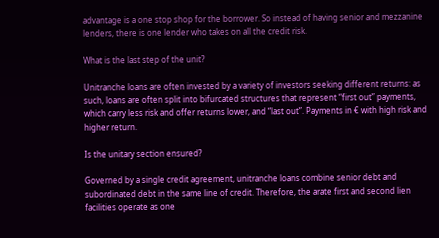advantage is a one stop shop for the borrower. So instead of having senior and mezzanine lenders, there is one lender who takes on all the credit risk.

What is the last step of the unit?

Unitranche loans are often invested by a variety of investors seeking different returns: as such, loans are often split into bifurcated structures that represent “first out” payments, which carry less risk and offer returns lower, and “last out”. Payments in € with high risk and higher return.

Is the unitary section ensured?

Governed by a single credit agreement, unitranche loans combine senior debt and subordinated debt in the same line of credit. Therefore, the arate first and second lien facilities operate as one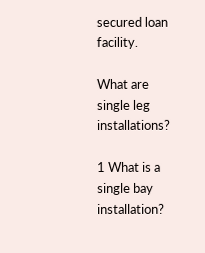secured loan facility.

What are single leg installations?

1 What is a single bay installation?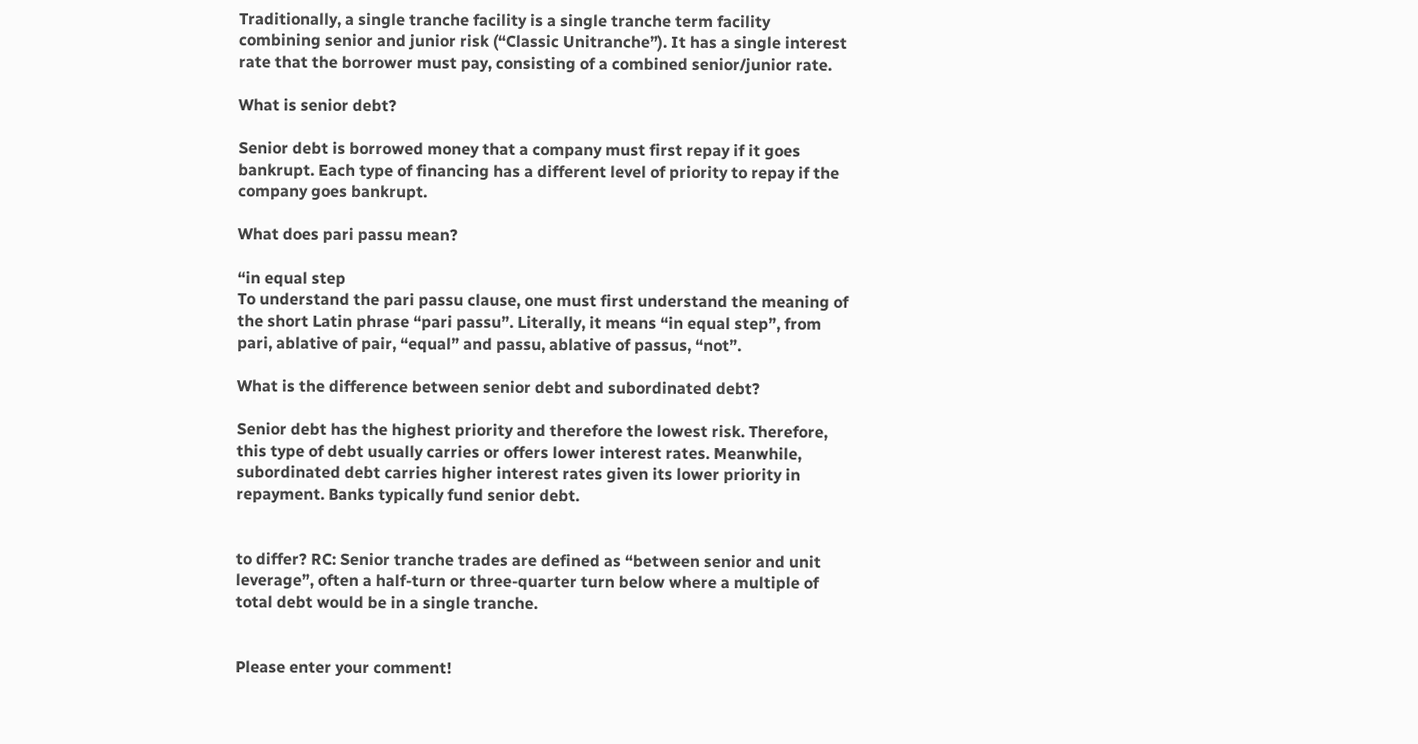Traditionally, a single tranche facility is a single tranche term facility combining senior and junior risk (“Classic Unitranche”). It has a single interest rate that the borrower must pay, consisting of a combined senior/junior rate.

What is senior debt?

Senior debt is borrowed money that a company must first repay if it goes bankrupt. Each type of financing has a different level of priority to repay if the company goes bankrupt.

What does pari passu mean?

“in equal step
To understand the pari passu clause, one must first understand the meaning of the short Latin phrase “pari passu”. Literally, it means “in equal step”, from pari, ablative of pair, “equal” and passu, ablative of passus, “not”.

What is the difference between senior debt and subordinated debt?

Senior debt has the highest priority and therefore the lowest risk. Therefore, this type of debt usually carries or offers lower interest rates. Meanwhile, subordinated debt carries higher interest rates given its lower priority in repayment. Banks typically fund senior debt.


to differ? RC: Senior tranche trades are defined as “between senior and unit leverage”, often a half-turn or three-quarter turn below where a multiple of total debt would be in a single tranche.


Please enter your comment!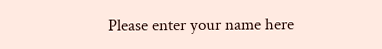Please enter your name here